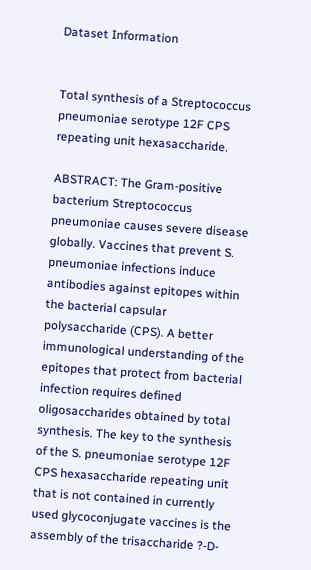Dataset Information


Total synthesis of a Streptococcus pneumoniae serotype 12F CPS repeating unit hexasaccharide.

ABSTRACT: The Gram-positive bacterium Streptococcus pneumoniae causes severe disease globally. Vaccines that prevent S. pneumoniae infections induce antibodies against epitopes within the bacterial capsular polysaccharide (CPS). A better immunological understanding of the epitopes that protect from bacterial infection requires defined oligosaccharides obtained by total synthesis. The key to the synthesis of the S. pneumoniae serotype 12F CPS hexasaccharide repeating unit that is not contained in currently used glycoconjugate vaccines is the assembly of the trisaccharide ?-D-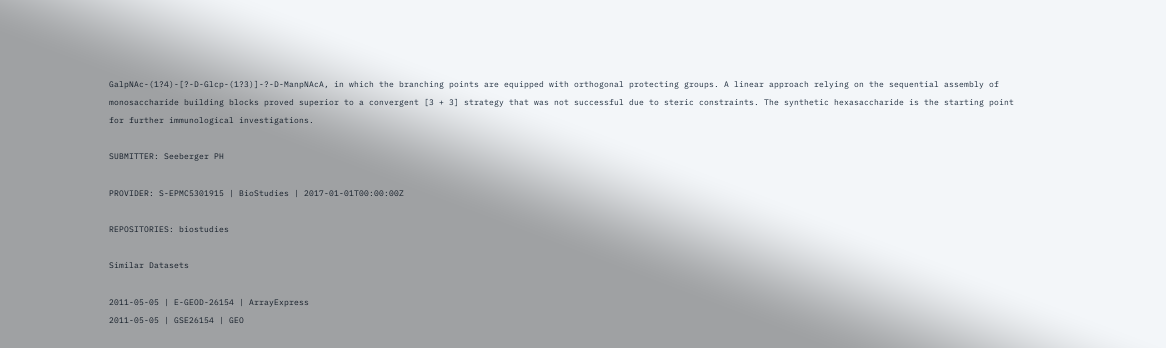GalpNAc-(1?4)-[?-D-Glcp-(1?3)]-?-D-ManpNAcA, in which the branching points are equipped with orthogonal protecting groups. A linear approach relying on the sequential assembly of monosaccharide building blocks proved superior to a convergent [3 + 3] strategy that was not successful due to steric constraints. The synthetic hexasaccharide is the starting point for further immunological investigations.

SUBMITTER: Seeberger PH

PROVIDER: S-EPMC5301915 | BioStudies | 2017-01-01T00:00:00Z

REPOSITORIES: biostudies

Similar Datasets

2011-05-05 | E-GEOD-26154 | ArrayExpress
2011-05-05 | GSE26154 | GEO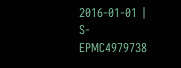2016-01-01 | S-EPMC4979738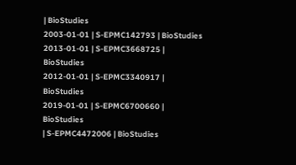| BioStudies
2003-01-01 | S-EPMC142793 | BioStudies
2013-01-01 | S-EPMC3668725 | BioStudies
2012-01-01 | S-EPMC3340917 | BioStudies
2019-01-01 | S-EPMC6700660 | BioStudies
| S-EPMC4472006 | BioStudies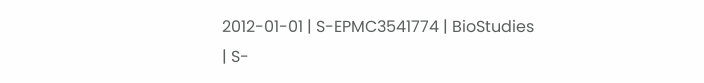2012-01-01 | S-EPMC3541774 | BioStudies
| S-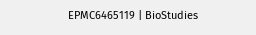EPMC6465119 | BioStudies